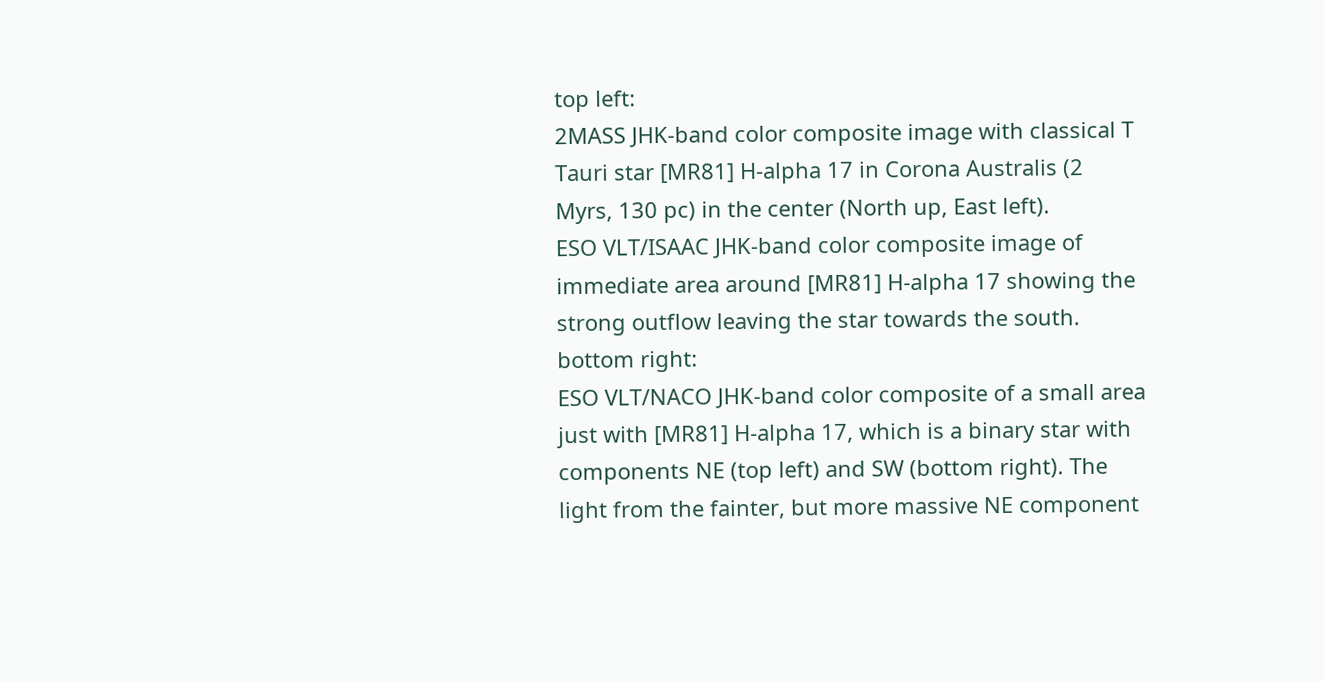top left:
2MASS JHK-band color composite image with classical T Tauri star [MR81] H-alpha 17 in Corona Australis (2 Myrs, 130 pc) in the center (North up, East left).
ESO VLT/ISAAC JHK-band color composite image of immediate area around [MR81] H-alpha 17 showing the strong outflow leaving the star towards the south.
bottom right:
ESO VLT/NACO JHK-band color composite of a small area just with [MR81] H-alpha 17, which is a binary star with components NE (top left) and SW (bottom right). The light from the fainter, but more massive NE component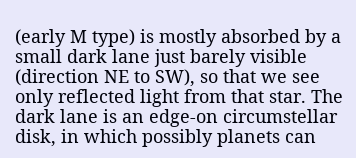(early M type) is mostly absorbed by a small dark lane just barely visible (direction NE to SW), so that we see only reflected light from that star. The dark lane is an edge-on circumstellar disk, in which possibly planets can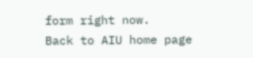form right now.
Back to AIU home page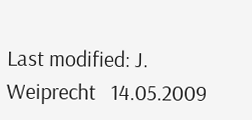Last modified: J. Weiprecht   14.05.2009